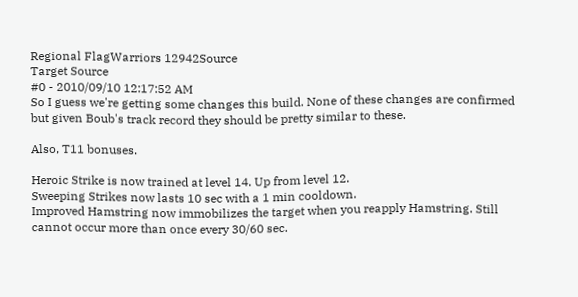Regional FlagWarriors 12942Source
Target Source
#0 - 2010/09/10 12:17:52 AM
So I guess we're getting some changes this build. None of these changes are confirmed but given Boub's track record they should be pretty similar to these.

Also, T11 bonuses.

Heroic Strike is now trained at level 14. Up from level 12.
Sweeping Strikes now lasts 10 sec with a 1 min cooldown.
Improved Hamstring now immobilizes the target when you reapply Hamstring. Still cannot occur more than once every 30/60 sec.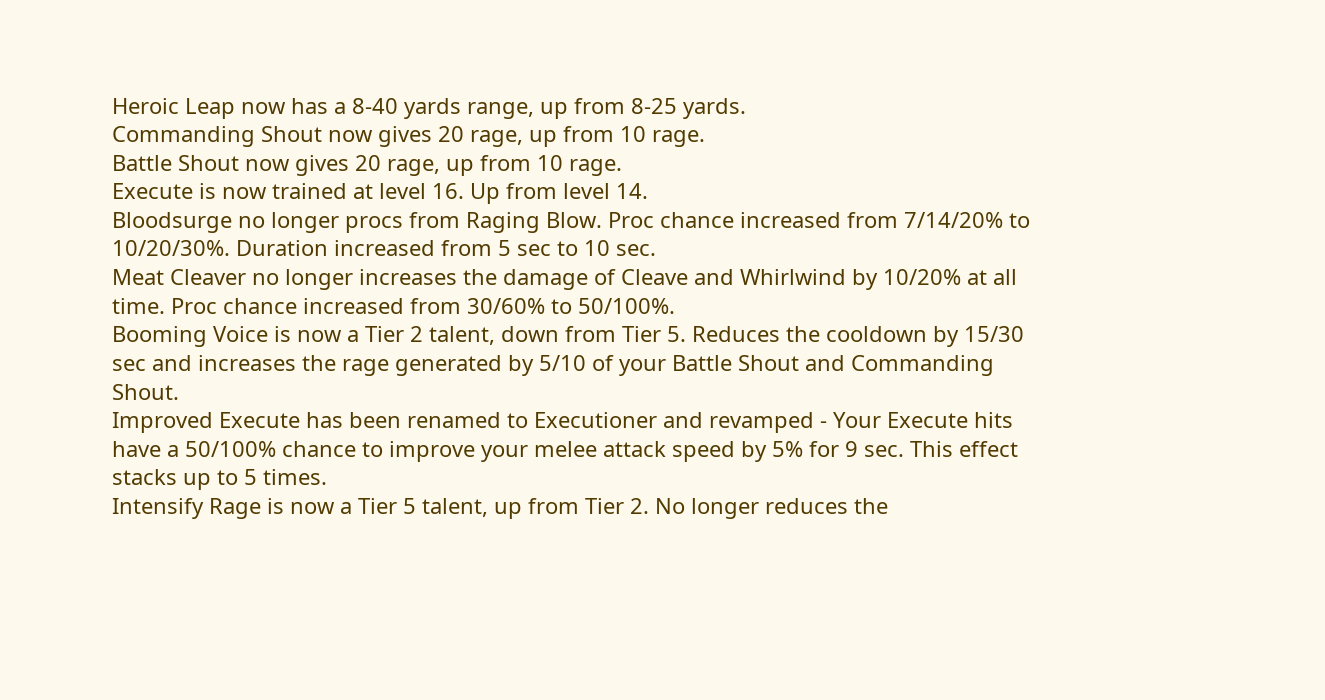Heroic Leap now has a 8-40 yards range, up from 8-25 yards.
Commanding Shout now gives 20 rage, up from 10 rage.
Battle Shout now gives 20 rage, up from 10 rage.
Execute is now trained at level 16. Up from level 14.
Bloodsurge no longer procs from Raging Blow. Proc chance increased from 7/14/20% to 10/20/30%. Duration increased from 5 sec to 10 sec.
Meat Cleaver no longer increases the damage of Cleave and Whirlwind by 10/20% at all time. Proc chance increased from 30/60% to 50/100%.
Booming Voice is now a Tier 2 talent, down from Tier 5. Reduces the cooldown by 15/30 sec and increases the rage generated by 5/10 of your Battle Shout and Commanding Shout.
Improved Execute has been renamed to Executioner and revamped - Your Execute hits have a 50/100% chance to improve your melee attack speed by 5% for 9 sec. This effect stacks up to 5 times.
Intensify Rage is now a Tier 5 talent, up from Tier 2. No longer reduces the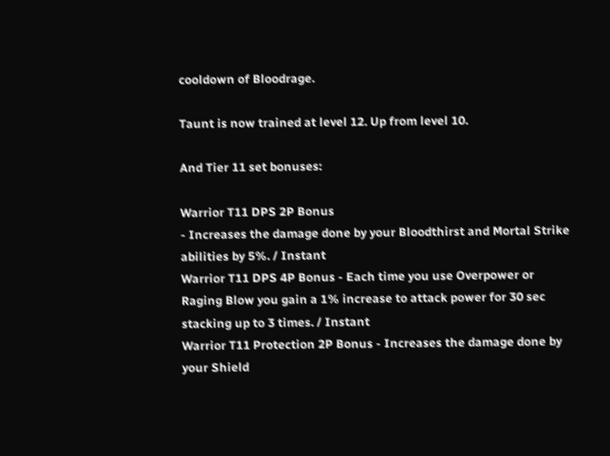cooldown of Bloodrage.

Taunt is now trained at level 12. Up from level 10.

And Tier 11 set bonuses:

Warrior T11 DPS 2P Bonus
- Increases the damage done by your Bloodthirst and Mortal Strike abilities by 5%. / Instant
Warrior T11 DPS 4P Bonus - Each time you use Overpower or Raging Blow you gain a 1% increase to attack power for 30 sec stacking up to 3 times. / Instant
Warrior T11 Protection 2P Bonus - Increases the damage done by your Shield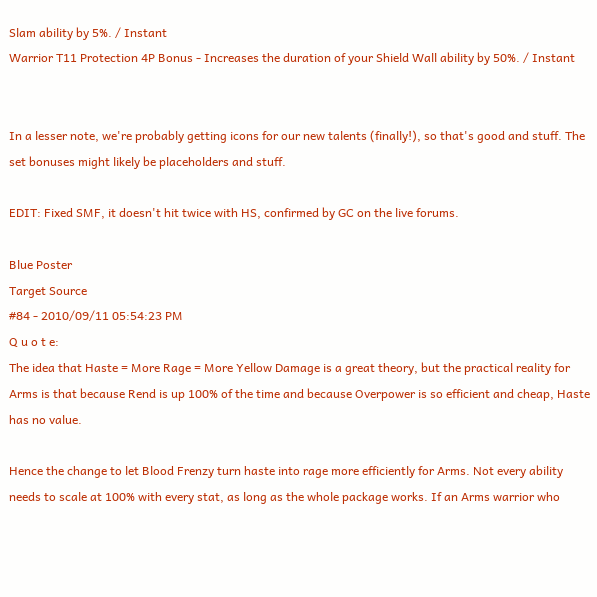Slam ability by 5%. / Instant
Warrior T11 Protection 4P Bonus - Increases the duration of your Shield Wall ability by 50%. / Instant


In a lesser note, we're probably getting icons for our new talents (finally!), so that's good and stuff. The set bonuses might likely be placeholders and stuff.

EDIT: Fixed SMF, it doesn't hit twice with HS, confirmed by GC on the live forums.

Blue Poster
Target Source
#84 - 2010/09/11 05:54:23 PM
Q u o t e:
The idea that Haste = More Rage = More Yellow Damage is a great theory, but the practical reality for Arms is that because Rend is up 100% of the time and because Overpower is so efficient and cheap, Haste has no value.

Hence the change to let Blood Frenzy turn haste into rage more efficiently for Arms. Not every ability needs to scale at 100% with every stat, as long as the whole package works. If an Arms warrior who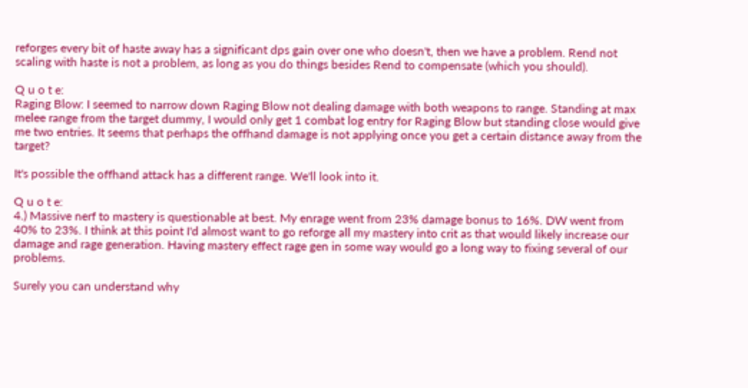reforges every bit of haste away has a significant dps gain over one who doesn't, then we have a problem. Rend not scaling with haste is not a problem, as long as you do things besides Rend to compensate (which you should).

Q u o t e:
Raging Blow: I seemed to narrow down Raging Blow not dealing damage with both weapons to range. Standing at max melee range from the target dummy, I would only get 1 combat log entry for Raging Blow but standing close would give me two entries. It seems that perhaps the offhand damage is not applying once you get a certain distance away from the target?

It's possible the offhand attack has a different range. We'll look into it.

Q u o t e:
4.) Massive nerf to mastery is questionable at best. My enrage went from 23% damage bonus to 16%. DW went from 40% to 23%. I think at this point I'd almost want to go reforge all my mastery into crit as that would likely increase our damage and rage generation. Having mastery effect rage gen in some way would go a long way to fixing several of our problems.

Surely you can understand why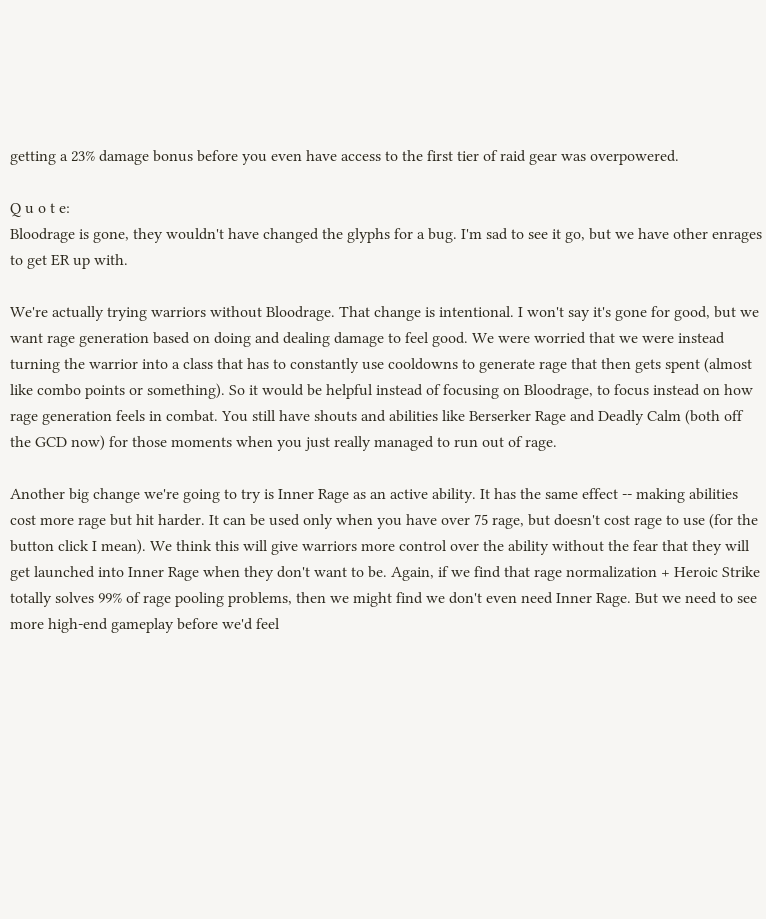getting a 23% damage bonus before you even have access to the first tier of raid gear was overpowered.

Q u o t e:
Bloodrage is gone, they wouldn't have changed the glyphs for a bug. I'm sad to see it go, but we have other enrages to get ER up with.

We're actually trying warriors without Bloodrage. That change is intentional. I won't say it's gone for good, but we want rage generation based on doing and dealing damage to feel good. We were worried that we were instead turning the warrior into a class that has to constantly use cooldowns to generate rage that then gets spent (almost like combo points or something). So it would be helpful instead of focusing on Bloodrage, to focus instead on how rage generation feels in combat. You still have shouts and abilities like Berserker Rage and Deadly Calm (both off the GCD now) for those moments when you just really managed to run out of rage.

Another big change we're going to try is Inner Rage as an active ability. It has the same effect -- making abilities cost more rage but hit harder. It can be used only when you have over 75 rage, but doesn't cost rage to use (for the button click I mean). We think this will give warriors more control over the ability without the fear that they will get launched into Inner Rage when they don't want to be. Again, if we find that rage normalization + Heroic Strike totally solves 99% of rage pooling problems, then we might find we don't even need Inner Rage. But we need to see more high-end gameplay before we'd feel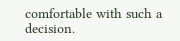comfortable with such a decision.